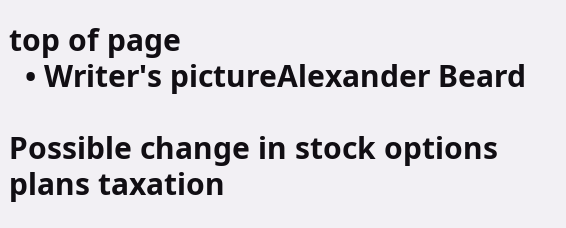top of page
  • Writer's pictureAlexander Beard

Possible change in stock options plans taxation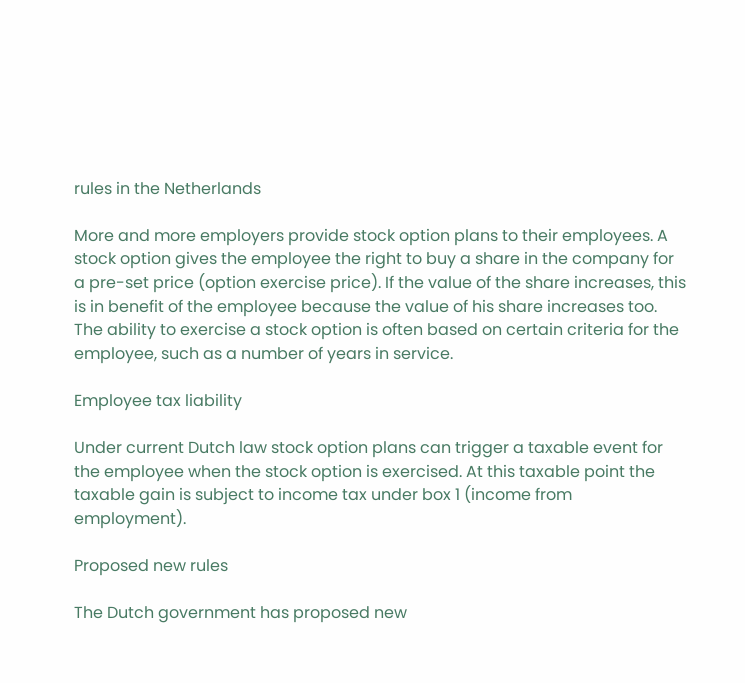rules in the Netherlands

More and more employers provide stock option plans to their employees. A stock option gives the employee the right to buy a share in the company for a pre-set price (option exercise price). If the value of the share increases, this is in benefit of the employee because the value of his share increases too. The ability to exercise a stock option is often based on certain criteria for the employee, such as a number of years in service.

Employee tax liability

Under current Dutch law stock option plans can trigger a taxable event for the employee when the stock option is exercised. At this taxable point the taxable gain is subject to income tax under box 1 (income from employment).

Proposed new rules

The Dutch government has proposed new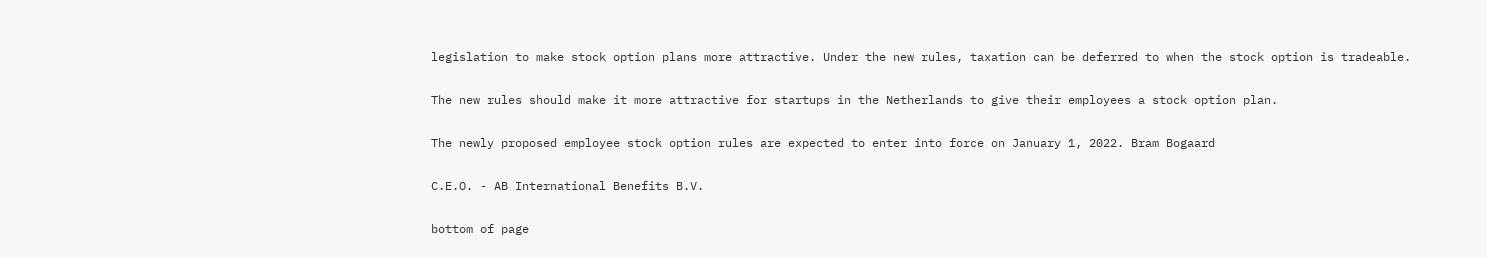legislation to make stock option plans more attractive. Under the new rules, taxation can be deferred to when the stock option is tradeable.

The new rules should make it more attractive for startups in the Netherlands to give their employees a stock option plan.

The newly proposed employee stock option rules are expected to enter into force on January 1, 2022. Bram Bogaard

C.E.O. - AB International Benefits B.V.

bottom of page